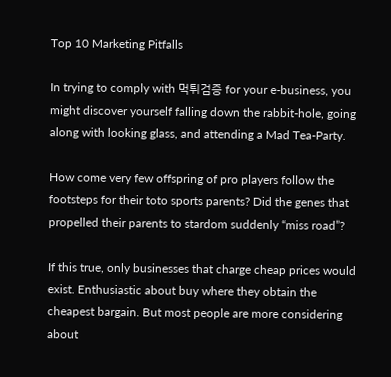Top 10 Marketing Pitfalls

In trying to comply with 먹튀검증 for your e-business, you might discover yourself falling down the rabbit-hole, going along with looking glass, and attending a Mad Tea-Party.

How come very few offspring of pro players follow the footsteps for their toto sports parents? Did the genes that propelled their parents to stardom suddenly “miss road”?

If this true, only businesses that charge cheap prices would exist. Enthusiastic about buy where they obtain the cheapest bargain. But most people are more considering about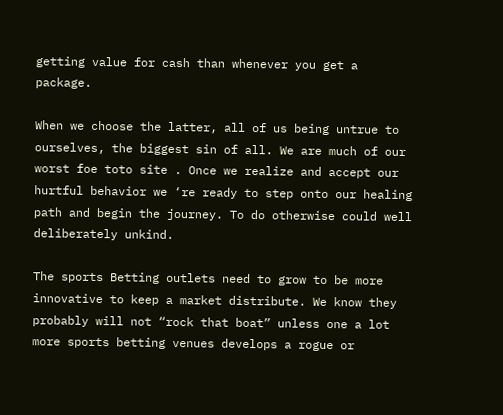getting value for cash than whenever you get a package.

When we choose the latter, all of us being untrue to ourselves, the biggest sin of all. We are much of our worst foe toto site . Once we realize and accept our hurtful behavior we ‘re ready to step onto our healing path and begin the journey. To do otherwise could well deliberately unkind.

The sports Betting outlets need to grow to be more innovative to keep a market distribute. We know they probably will not “rock that boat” unless one a lot more sports betting venues develops a rogue or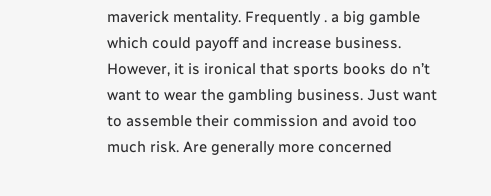maverick mentality. Frequently . a big gamble which could payoff and increase business. However, it is ironical that sports books do n’t want to wear the gambling business. Just want to assemble their commission and avoid too much risk. Are generally more concerned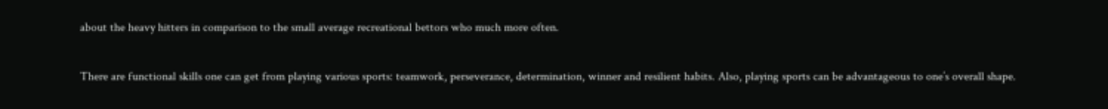about the heavy hitters in comparison to the small average recreational bettors who much more often.

There are functional skills one can get from playing various sports: teamwork, perseverance, determination, winner and resilient habits. Also, playing sports can be advantageous to one’s overall shape.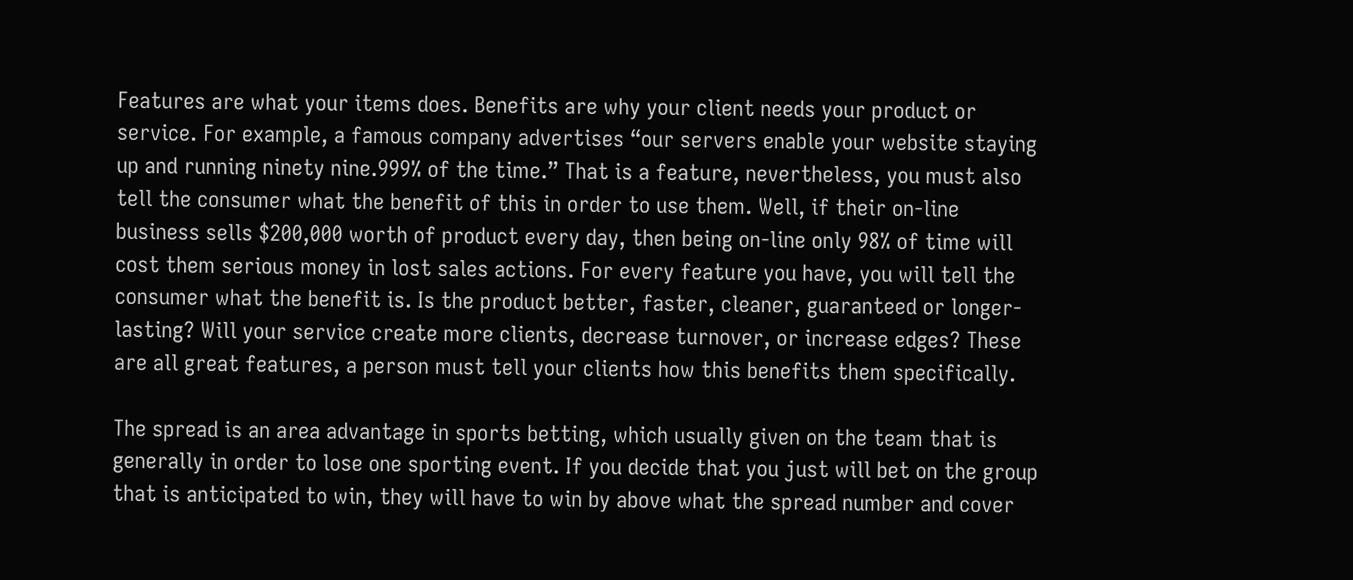Features are what your items does. Benefits are why your client needs your product or service. For example, a famous company advertises “our servers enable your website staying up and running ninety nine.999% of the time.” That is a feature, nevertheless, you must also tell the consumer what the benefit of this in order to use them. Well, if their on-line business sells $200,000 worth of product every day, then being on-line only 98% of time will cost them serious money in lost sales actions. For every feature you have, you will tell the consumer what the benefit is. Is the product better, faster, cleaner, guaranteed or longer-lasting? Will your service create more clients, decrease turnover, or increase edges? These are all great features, a person must tell your clients how this benefits them specifically.

The spread is an area advantage in sports betting, which usually given on the team that is generally in order to lose one sporting event. If you decide that you just will bet on the group that is anticipated to win, they will have to win by above what the spread number and cover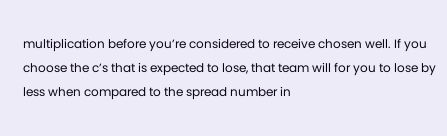multiplication before you’re considered to receive chosen well. If you choose the c’s that is expected to lose, that team will for you to lose by less when compared to the spread number in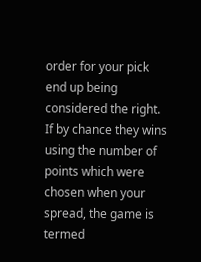order for your pick end up being considered the right. If by chance they wins using the number of points which were chosen when your spread, the game is termed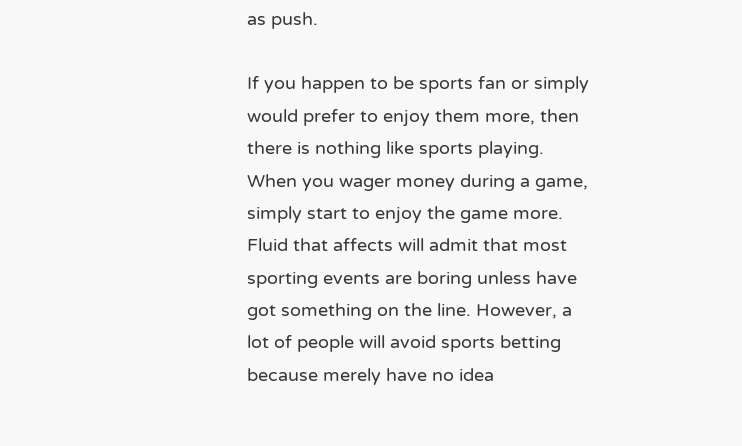as push.

If you happen to be sports fan or simply would prefer to enjoy them more, then there is nothing like sports playing. When you wager money during a game, simply start to enjoy the game more. Fluid that affects will admit that most sporting events are boring unless have got something on the line. However, a lot of people will avoid sports betting because merely have no idea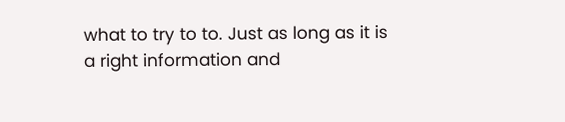what to try to to. Just as long as it is a right information and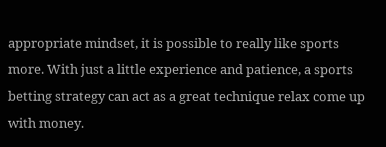appropriate mindset, it is possible to really like sports more. With just a little experience and patience, a sports betting strategy can act as a great technique relax come up with money.